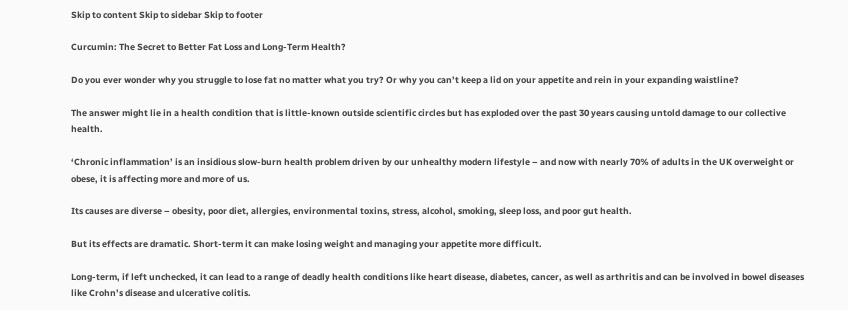Skip to content Skip to sidebar Skip to footer

Curcumin: The Secret to Better Fat Loss and Long-Term Health?

Do you ever wonder why you struggle to lose fat no matter what you try? Or why you can’t keep a lid on your appetite and rein in your expanding waistline?

The answer might lie in a health condition that is little-known outside scientific circles but has exploded over the past 30 years causing untold damage to our collective health.

‘Chronic inflammation’ is an insidious slow-burn health problem driven by our unhealthy modern lifestyle – and now with nearly 70% of adults in the UK overweight or obese, it is affecting more and more of us.

Its causes are diverse – obesity, poor diet, allergies, environmental toxins, stress, alcohol, smoking, sleep loss, and poor gut health.

But its effects are dramatic. Short-term it can make losing weight and managing your appetite more difficult.

Long-term, if left unchecked, it can lead to a range of deadly health conditions like heart disease, diabetes, cancer, as well as arthritis and can be involved in bowel diseases like Crohn’s disease and ulcerative colitis.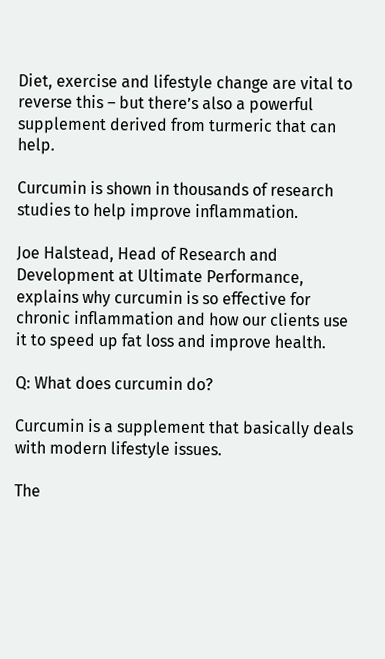Diet, exercise and lifestyle change are vital to reverse this – but there’s also a powerful supplement derived from turmeric that can help.

Curcumin is shown in thousands of research studies to help improve inflammation.

Joe Halstead, Head of Research and Development at Ultimate Performance, explains why curcumin is so effective for chronic inflammation and how our clients use it to speed up fat loss and improve health.

Q: What does curcumin do?

Curcumin is a supplement that basically deals with modern lifestyle issues.

The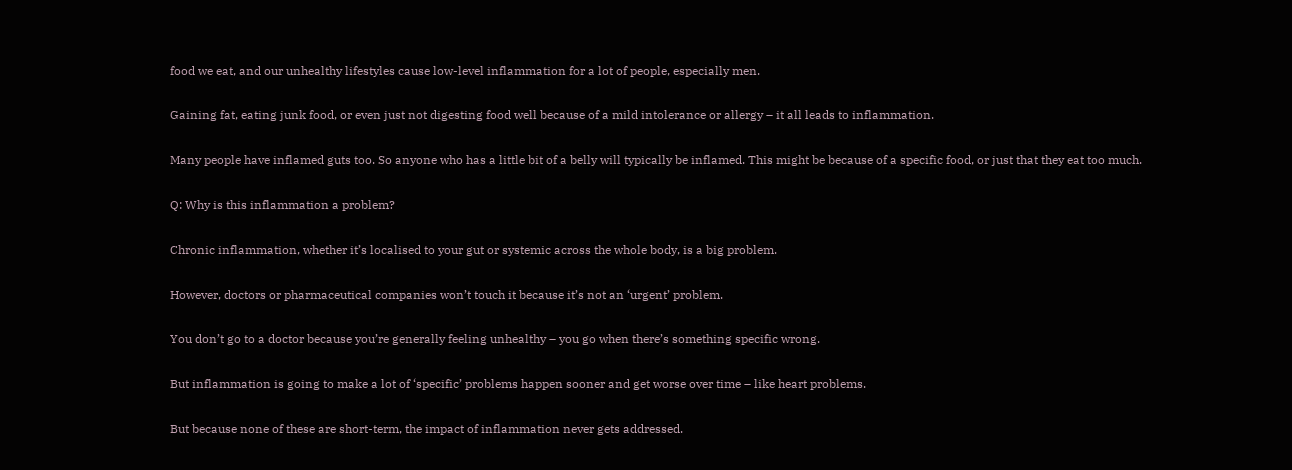food we eat, and our unhealthy lifestyles cause low-level inflammation for a lot of people, especially men.

Gaining fat, eating junk food, or even just not digesting food well because of a mild intolerance or allergy – it all leads to inflammation.

Many people have inflamed guts too. So anyone who has a little bit of a belly will typically be inflamed. This might be because of a specific food, or just that they eat too much.

Q: Why is this inflammation a problem?

Chronic inflammation, whether it’s localised to your gut or systemic across the whole body, is a big problem.

However, doctors or pharmaceutical companies won’t touch it because it’s not an ‘urgent’ problem.

You don’t go to a doctor because you’re generally feeling unhealthy – you go when there’s something specific wrong.

But inflammation is going to make a lot of ‘specific’ problems happen sooner and get worse over time – like heart problems.

But because none of these are short-term, the impact of inflammation never gets addressed.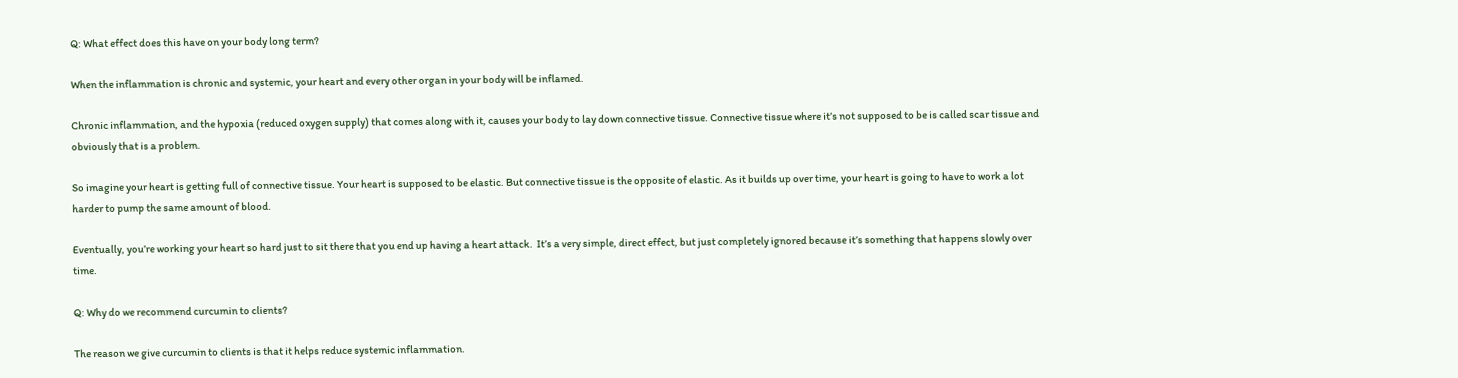Q: What effect does this have on your body long term?

When the inflammation is chronic and systemic, your heart and every other organ in your body will be inflamed.

Chronic inflammation, and the hypoxia (reduced oxygen supply) that comes along with it, causes your body to lay down connective tissue. Connective tissue where it’s not supposed to be is called scar tissue and obviously that is a problem.

So imagine your heart is getting full of connective tissue. Your heart is supposed to be elastic. But connective tissue is the opposite of elastic. As it builds up over time, your heart is going to have to work a lot harder to pump the same amount of blood.

Eventually, you’re working your heart so hard just to sit there that you end up having a heart attack.  It’s a very simple, direct effect, but just completely ignored because it’s something that happens slowly over time.

Q: Why do we recommend curcumin to clients?

The reason we give curcumin to clients is that it helps reduce systemic inflammation.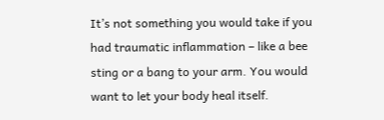It’s not something you would take if you had traumatic inflammation – like a bee sting or a bang to your arm. You would want to let your body heal itself.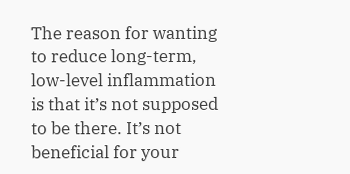The reason for wanting to reduce long-term, low-level inflammation is that it’s not supposed to be there. It’s not beneficial for your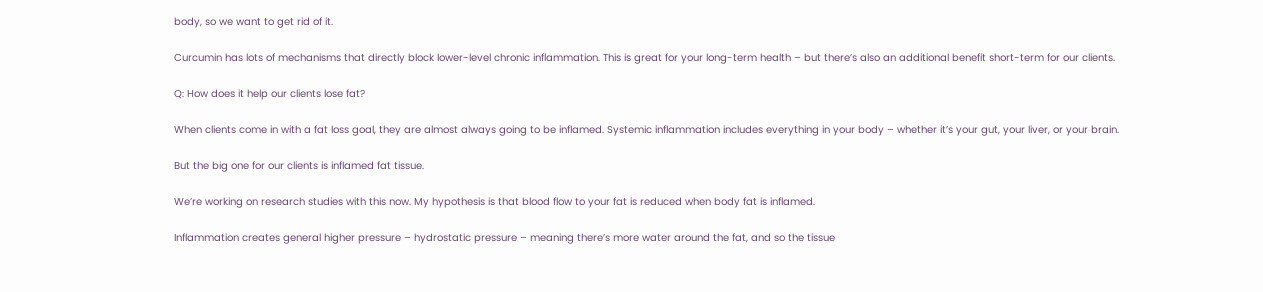body, so we want to get rid of it.

Curcumin has lots of mechanisms that directly block lower-level chronic inflammation. This is great for your long-term health – but there’s also an additional benefit short-term for our clients.

Q: How does it help our clients lose fat?

When clients come in with a fat loss goal, they are almost always going to be inflamed. Systemic inflammation includes everything in your body – whether it’s your gut, your liver, or your brain.

But the big one for our clients is inflamed fat tissue.

We’re working on research studies with this now. My hypothesis is that blood flow to your fat is reduced when body fat is inflamed.

Inflammation creates general higher pressure – hydrostatic pressure – meaning there’s more water around the fat, and so the tissue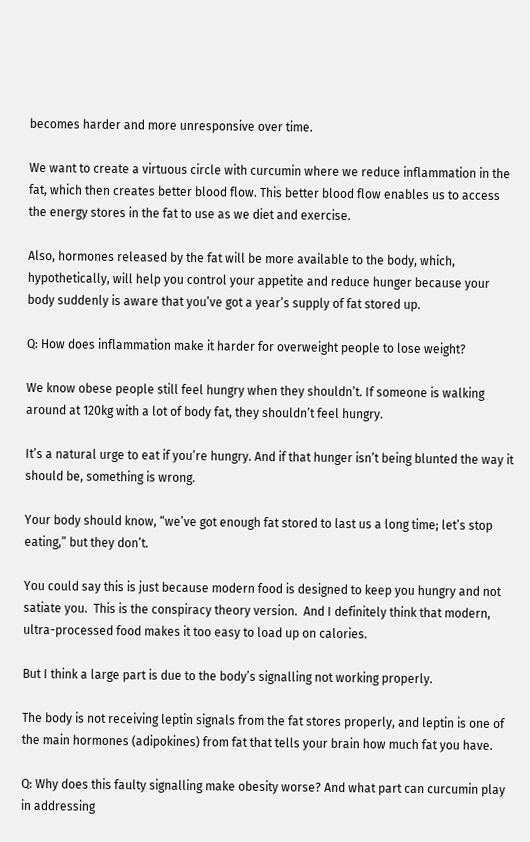becomes harder and more unresponsive over time.

We want to create a virtuous circle with curcumin where we reduce inflammation in the fat, which then creates better blood flow. This better blood flow enables us to access the energy stores in the fat to use as we diet and exercise.

Also, hormones released by the fat will be more available to the body, which, hypothetically, will help you control your appetite and reduce hunger because your body suddenly is aware that you’ve got a year’s supply of fat stored up.

Q: How does inflammation make it harder for overweight people to lose weight?

We know obese people still feel hungry when they shouldn’t. If someone is walking around at 120kg with a lot of body fat, they shouldn’t feel hungry.

It’s a natural urge to eat if you’re hungry. And if that hunger isn’t being blunted the way it should be, something is wrong.

Your body should know, “we’ve got enough fat stored to last us a long time; let’s stop eating,” but they don’t.

You could say this is just because modern food is designed to keep you hungry and not satiate you.  This is the conspiracy theory version.  And I definitely think that modern, ultra-processed food makes it too easy to load up on calories.

But I think a large part is due to the body’s signalling not working properly.

The body is not receiving leptin signals from the fat stores properly, and leptin is one of the main hormones (adipokines) from fat that tells your brain how much fat you have.

Q: Why does this faulty signalling make obesity worse? And what part can curcumin play in addressing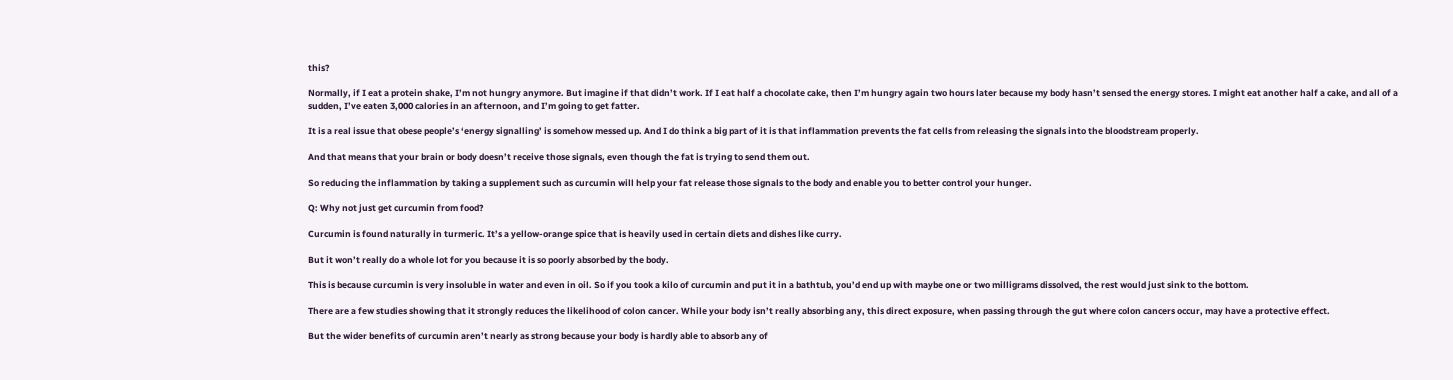this?

Normally, if I eat a protein shake, I’m not hungry anymore. But imagine if that didn’t work. If I eat half a chocolate cake, then I’m hungry again two hours later because my body hasn’t sensed the energy stores. I might eat another half a cake, and all of a sudden, I’ve eaten 3,000 calories in an afternoon, and I’m going to get fatter.

It is a real issue that obese people’s ‘energy signalling’ is somehow messed up. And I do think a big part of it is that inflammation prevents the fat cells from releasing the signals into the bloodstream properly.

And that means that your brain or body doesn’t receive those signals, even though the fat is trying to send them out.

So reducing the inflammation by taking a supplement such as curcumin will help your fat release those signals to the body and enable you to better control your hunger.

Q: Why not just get curcumin from food?

Curcumin is found naturally in turmeric. It’s a yellow-orange spice that is heavily used in certain diets and dishes like curry.

But it won’t really do a whole lot for you because it is so poorly absorbed by the body.

This is because curcumin is very insoluble in water and even in oil. So if you took a kilo of curcumin and put it in a bathtub, you’d end up with maybe one or two milligrams dissolved, the rest would just sink to the bottom.

There are a few studies showing that it strongly reduces the likelihood of colon cancer. While your body isn’t really absorbing any, this direct exposure, when passing through the gut where colon cancers occur, may have a protective effect.

But the wider benefits of curcumin aren’t nearly as strong because your body is hardly able to absorb any of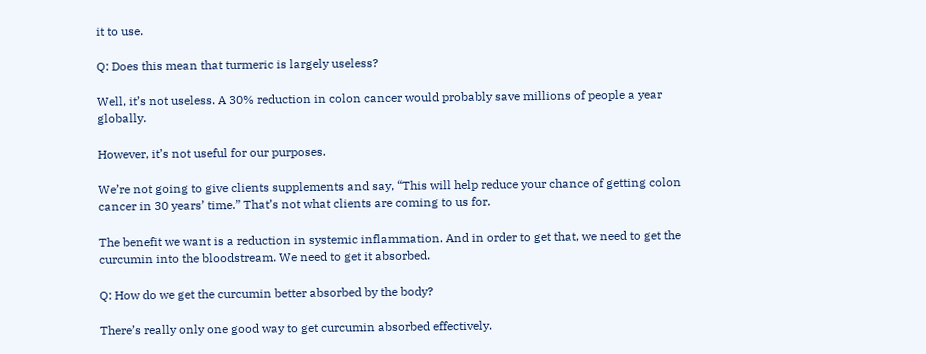it to use.

Q: Does this mean that turmeric is largely useless?

Well, it’s not useless. A 30% reduction in colon cancer would probably save millions of people a year globally.

However, it’s not useful for our purposes.

We’re not going to give clients supplements and say, “This will help reduce your chance of getting colon cancer in 30 years’ time.” That’s not what clients are coming to us for.

The benefit we want is a reduction in systemic inflammation. And in order to get that, we need to get the curcumin into the bloodstream. We need to get it absorbed.

Q: How do we get the curcumin better absorbed by the body?

There’s really only one good way to get curcumin absorbed effectively.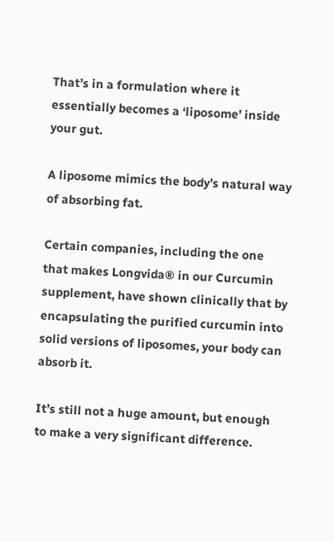That’s in a formulation where it essentially becomes a ‘liposome’ inside your gut.

A liposome mimics the body’s natural way of absorbing fat.

Certain companies, including the one that makes Longvida® in our Curcumin supplement, have shown clinically that by encapsulating the purified curcumin into solid versions of liposomes, your body can absorb it.

It’s still not a huge amount, but enough to make a very significant difference.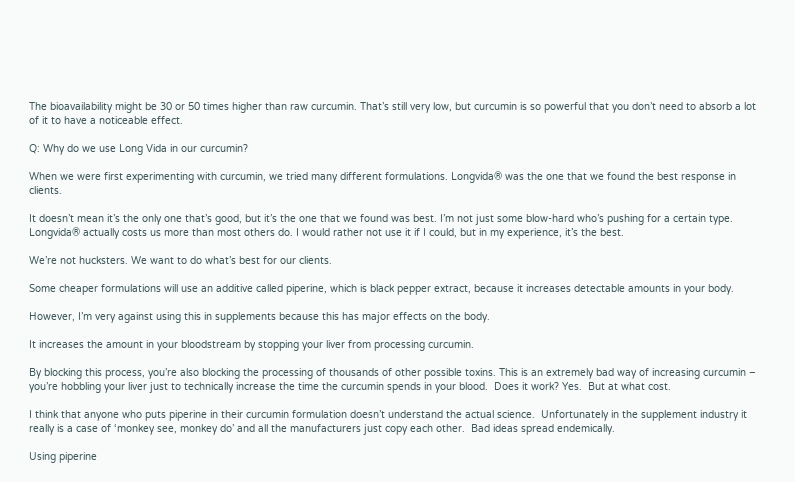The bioavailability might be 30 or 50 times higher than raw curcumin. That’s still very low, but curcumin is so powerful that you don’t need to absorb a lot of it to have a noticeable effect.

Q: Why do we use Long Vida in our curcumin?

When we were first experimenting with curcumin, we tried many different formulations. Longvida® was the one that we found the best response in clients.

It doesn’t mean it’s the only one that’s good, but it’s the one that we found was best. I’m not just some blow-hard who’s pushing for a certain type. Longvida® actually costs us more than most others do. I would rather not use it if I could, but in my experience, it’s the best.

We’re not hucksters. We want to do what’s best for our clients.

Some cheaper formulations will use an additive called piperine, which is black pepper extract, because it increases detectable amounts in your body.

However, I’m very against using this in supplements because this has major effects on the body.

It increases the amount in your bloodstream by stopping your liver from processing curcumin.

By blocking this process, you’re also blocking the processing of thousands of other possible toxins. This is an extremely bad way of increasing curcumin – you’re hobbling your liver just to technically increase the time the curcumin spends in your blood.  Does it work? Yes.  But at what cost.

I think that anyone who puts piperine in their curcumin formulation doesn’t understand the actual science.  Unfortunately in the supplement industry it really is a case of ‘monkey see, monkey do’ and all the manufacturers just copy each other.  Bad ideas spread endemically.

Using piperine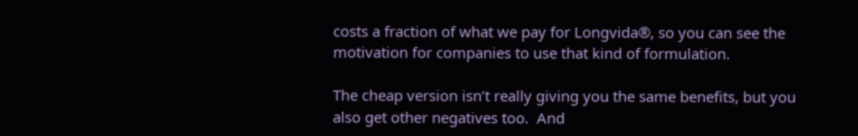costs a fraction of what we pay for Longvida®, so you can see the motivation for companies to use that kind of formulation.

The cheap version isn’t really giving you the same benefits, but you also get other negatives too.  And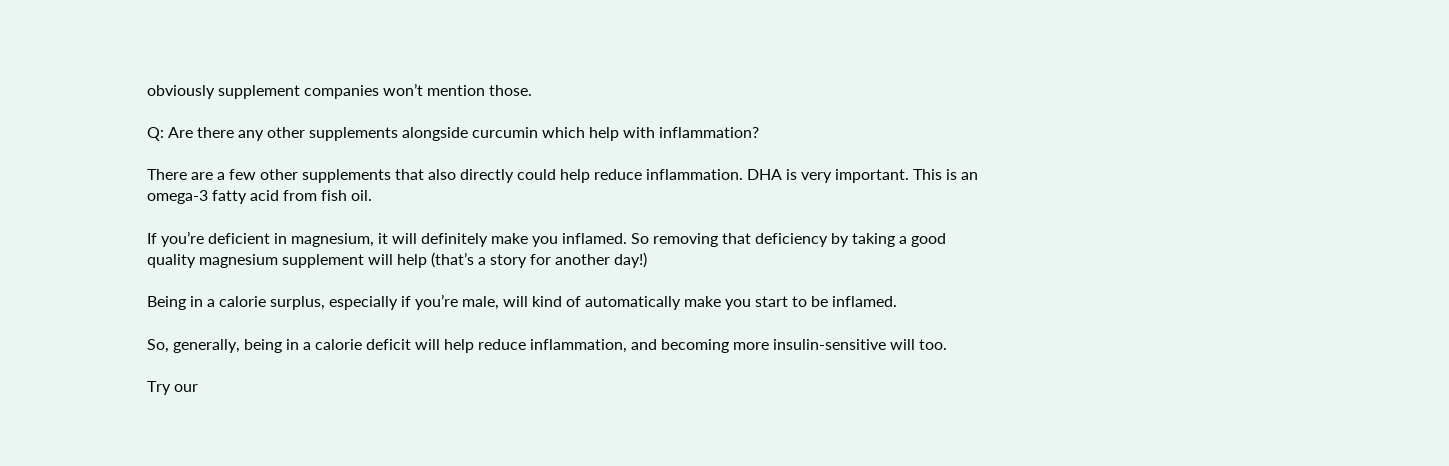obviously supplement companies won’t mention those.

Q: Are there any other supplements alongside curcumin which help with inflammation?

There are a few other supplements that also directly could help reduce inflammation. DHA is very important. This is an omega-3 fatty acid from fish oil.

If you’re deficient in magnesium, it will definitely make you inflamed. So removing that deficiency by taking a good quality magnesium supplement will help (that’s a story for another day!)

Being in a calorie surplus, especially if you’re male, will kind of automatically make you start to be inflamed.

So, generally, being in a calorie deficit will help reduce inflammation, and becoming more insulin-sensitive will too.

Try our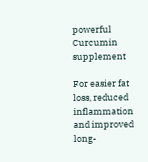powerful Curcumin supplement

For easier fat loss, reduced inflammation and improved long-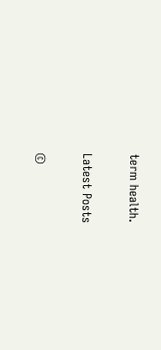term health.

Latest Posts

©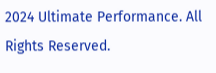2024 Ultimate Performance. All Rights Reserved.